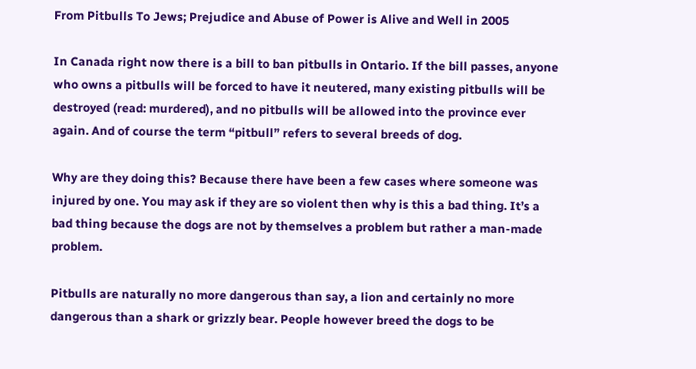From Pitbulls To Jews; Prejudice and Abuse of Power is Alive and Well in 2005

In Canada right now there is a bill to ban pitbulls in Ontario. If the bill passes, anyone who owns a pitbulls will be forced to have it neutered, many existing pitbulls will be destroyed (read: murdered), and no pitbulls will be allowed into the province ever again. And of course the term “pitbull” refers to several breeds of dog.

Why are they doing this? Because there have been a few cases where someone was injured by one. You may ask if they are so violent then why is this a bad thing. It’s a bad thing because the dogs are not by themselves a problem but rather a man-made problem.

Pitbulls are naturally no more dangerous than say, a lion and certainly no more dangerous than a shark or grizzly bear. People however breed the dogs to be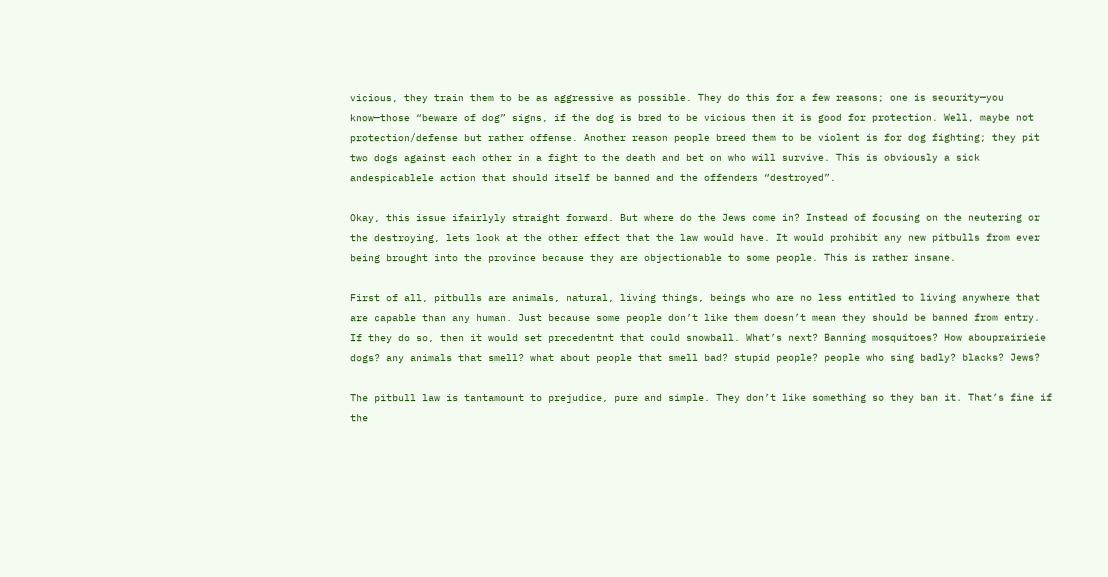vicious, they train them to be as aggressive as possible. They do this for a few reasons; one is security—you know—those “beware of dog” signs, if the dog is bred to be vicious then it is good for protection. Well, maybe not protection/defense but rather offense. Another reason people breed them to be violent is for dog fighting; they pit two dogs against each other in a fight to the death and bet on who will survive. This is obviously a sick andespicablele action that should itself be banned and the offenders “destroyed”.

Okay, this issue ifairlyly straight forward. But where do the Jews come in? Instead of focusing on the neutering or the destroying, lets look at the other effect that the law would have. It would prohibit any new pitbulls from ever being brought into the province because they are objectionable to some people. This is rather insane.

First of all, pitbulls are animals, natural, living things, beings who are no less entitled to living anywhere that are capable than any human. Just because some people don’t like them doesn’t mean they should be banned from entry. If they do so, then it would set precedentnt that could snowball. What’s next? Banning mosquitoes? How abouprairieie dogs? any animals that smell? what about people that smell bad? stupid people? people who sing badly? blacks? Jews?

The pitbull law is tantamount to prejudice, pure and simple. They don’t like something so they ban it. That’s fine if the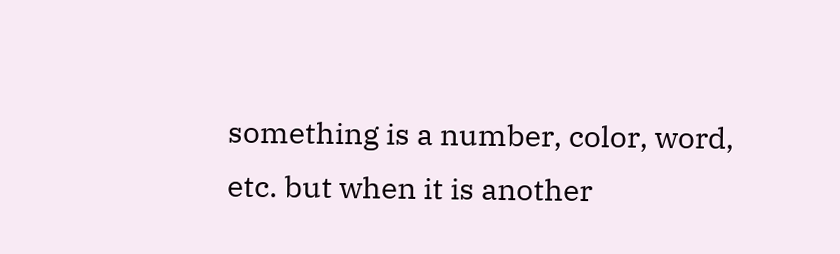something is a number, color, word, etc. but when it is another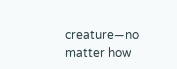creature—no matter how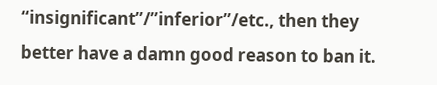“insignificant”/”inferior”/etc., then they better have a damn good reason to ban it.